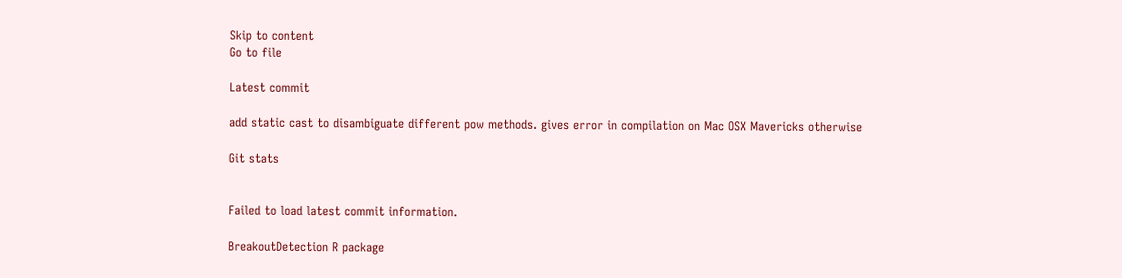Skip to content
Go to file

Latest commit

add static cast to disambiguate different pow methods. gives error in compilation on Mac OSX Mavericks otherwise

Git stats


Failed to load latest commit information.

BreakoutDetection R package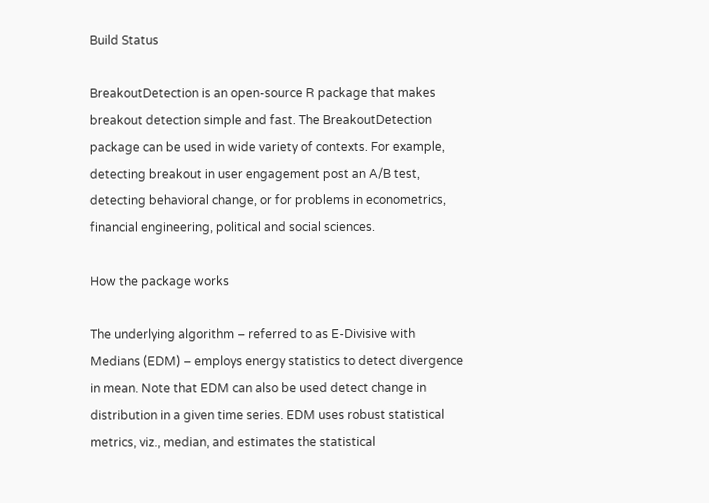Build Status

BreakoutDetection is an open-source R package that makes breakout detection simple and fast. The BreakoutDetection package can be used in wide variety of contexts. For example, detecting breakout in user engagement post an A/B test, detecting behavioral change, or for problems in econometrics, financial engineering, political and social sciences.

How the package works

The underlying algorithm – referred to as E-Divisive with Medians (EDM) – employs energy statistics to detect divergence in mean. Note that EDM can also be used detect change in distribution in a given time series. EDM uses robust statistical metrics, viz., median, and estimates the statistical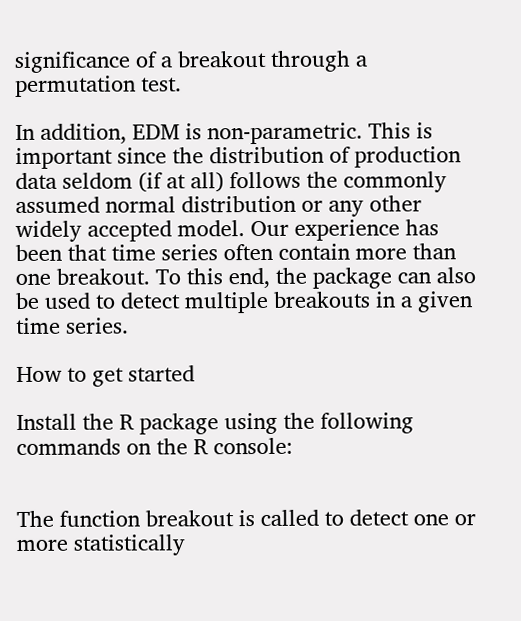significance of a breakout through a permutation test.

In addition, EDM is non-parametric. This is important since the distribution of production data seldom (if at all) follows the commonly assumed normal distribution or any other widely accepted model. Our experience has been that time series often contain more than one breakout. To this end, the package can also be used to detect multiple breakouts in a given time series.

How to get started

Install the R package using the following commands on the R console:


The function breakout is called to detect one or more statistically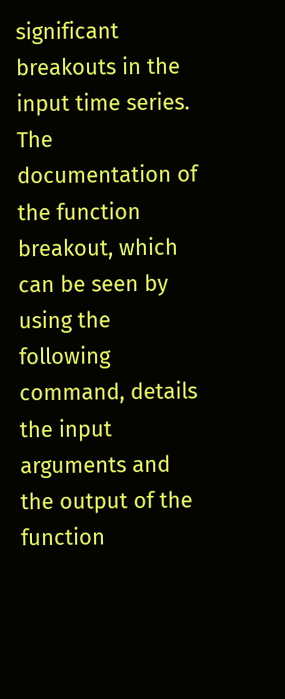significant breakouts in the input time series. The documentation of the function breakout, which can be seen by using the following command, details the input arguments and the output of the function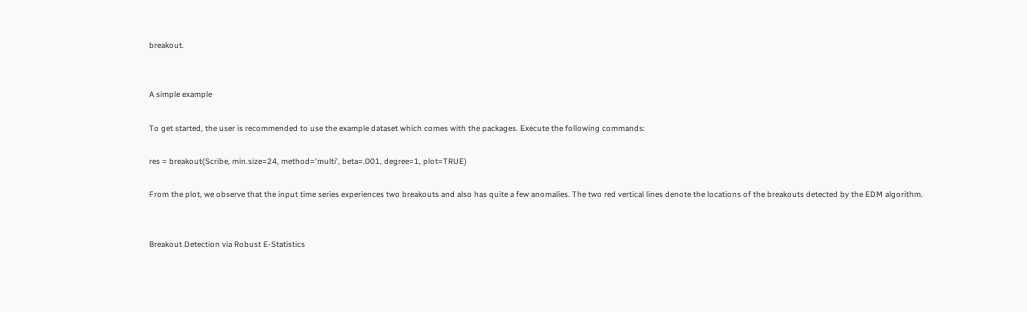breakout.


A simple example

To get started, the user is recommended to use the example dataset which comes with the packages. Execute the following commands:

res = breakout(Scribe, min.size=24, method='multi', beta=.001, degree=1, plot=TRUE)

From the plot, we observe that the input time series experiences two breakouts and also has quite a few anomalies. The two red vertical lines denote the locations of the breakouts detected by the EDM algorithm.


Breakout Detection via Robust E-Statistics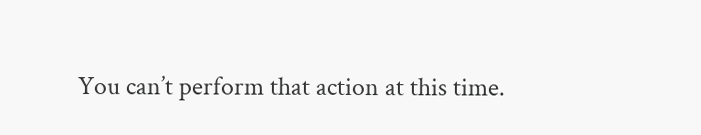You can’t perform that action at this time.